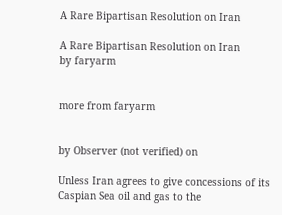A Rare Bipartisan Resolution on Iran

A Rare Bipartisan Resolution on Iran
by faryarm


more from faryarm


by Observer (not verified) on

Unless Iran agrees to give concessions of its Caspian Sea oil and gas to the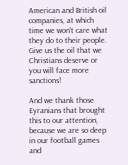American and British oil companies, at which time we won't care what they do to their people. Give us the oil that we Christians deserve or you will face more sanctions!

And we thank those Eyranians that brought this to our attention, because we are so deep in our football games and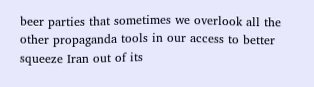beer parties that sometimes we overlook all the other propaganda tools in our access to better squeeze Iran out of its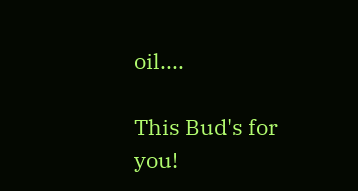oil....

This Bud's for you!